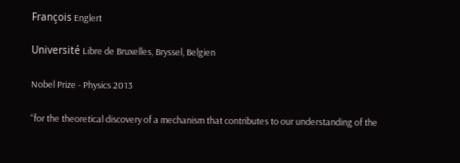François Englert

Université Libre de Bruxelles, Bryssel, Belgien

Nobel Prize - Physics 2013

“for the theoretical discovery of a mechanism that contributes to our understanding of the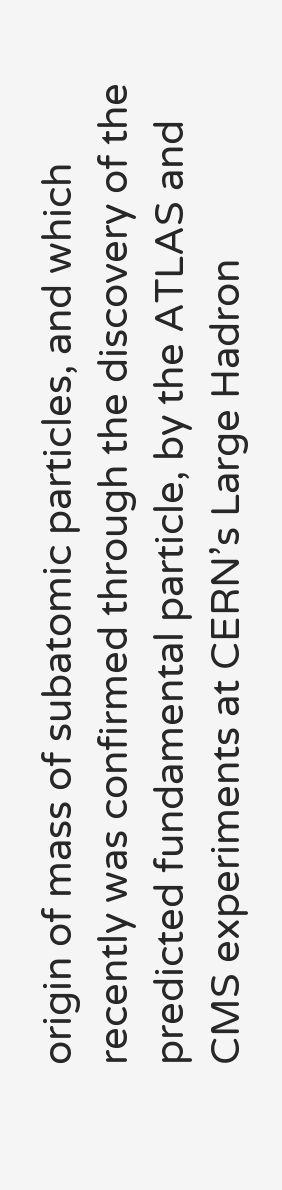origin of mass of subatomic particles, and which recently was confirmed through the discovery of the predicted fundamental particle, by the ATLAS and CMS experiments at CERN’s Large Hadron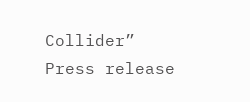Collider”
Press release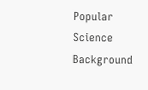Popular Science Background